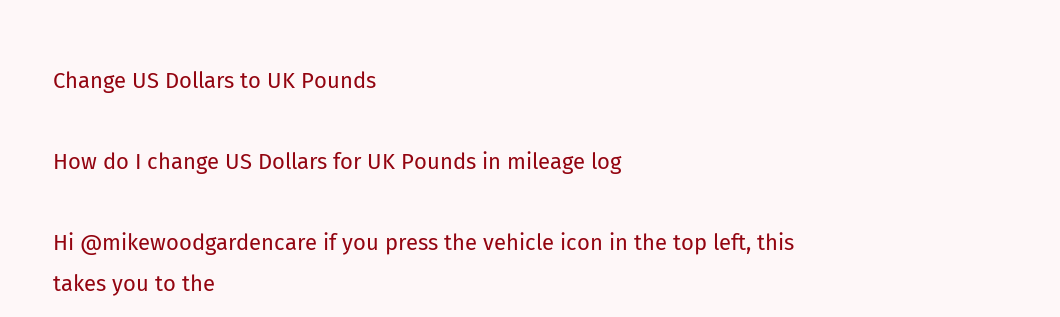Change US Dollars to UK Pounds

How do I change US Dollars for UK Pounds in mileage log

Hi @mikewoodgardencare if you press the vehicle icon in the top left, this takes you to the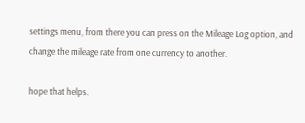settings menu, from there you can press on the Mileage Log option, and change the mileage rate from one currency to another.

hope that helps.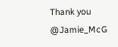Thank you @Jamie_McG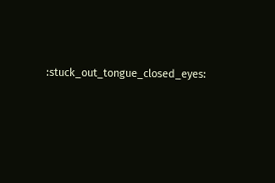:stuck_out_tongue_closed_eyes: